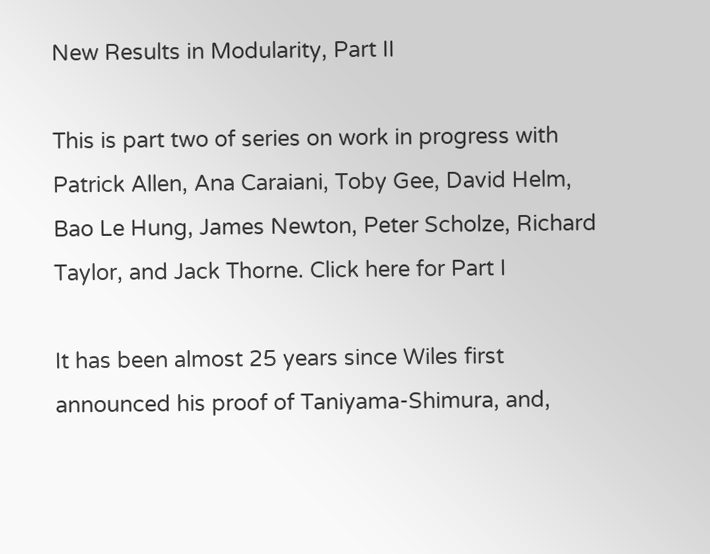New Results in Modularity, Part II

This is part two of series on work in progress with Patrick Allen, Ana Caraiani, Toby Gee, David Helm, Bao Le Hung, James Newton, Peter Scholze, Richard Taylor, and Jack Thorne. Click here for Part I

It has been almost 25 years since Wiles first announced his proof of Taniyama-Shimura, and,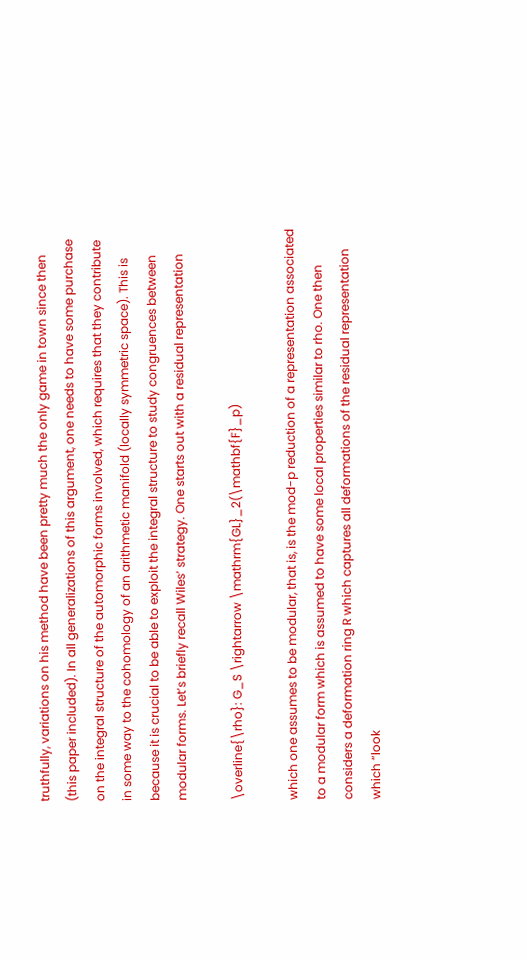truthfully, variations on his method have been pretty much the only game in town since then (this paper included). In all generalizations of this argument, one needs to have some purchase on the integral structure of the automorphic forms involved, which requires that they contribute in some way to the cohomology of an arithmetic manifold (locally symmetric space). This is because it is crucial to be able to exploit the integral structure to study congruences between modular forms. Let’s briefly recall Wiles’ strategy. One starts out with a residual representation

\overline{\rho}: G_S \rightarrow \mathrm{GL}_2(\mathbf{F}_p)

which one assumes to be modular, that is, is the mod-p reduction of a representation associated to a modular form which is assumed to have some local properties similar to rho. One then considers a deformation ring R which captures all deformations of the residual representation which “look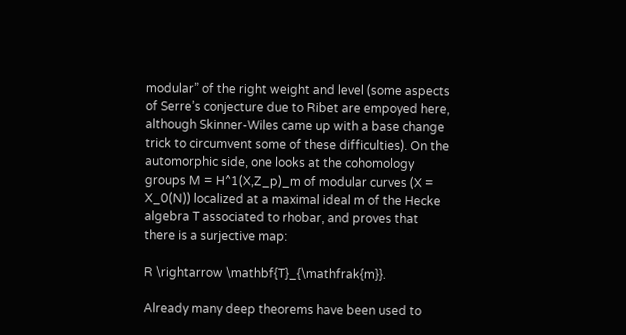modular” of the right weight and level (some aspects of Serre’s conjecture due to Ribet are empoyed here, although Skinner-Wiles came up with a base change trick to circumvent some of these difficulties). On the automorphic side, one looks at the cohomology groups M = H^1(X,Z_p)_m of modular curves (X = X_0(N)) localized at a maximal ideal m of the Hecke algebra T associated to rhobar, and proves that there is a surjective map:

R \rightarrow \mathbf{T}_{\mathfrak{m}}.

Already many deep theorems have been used to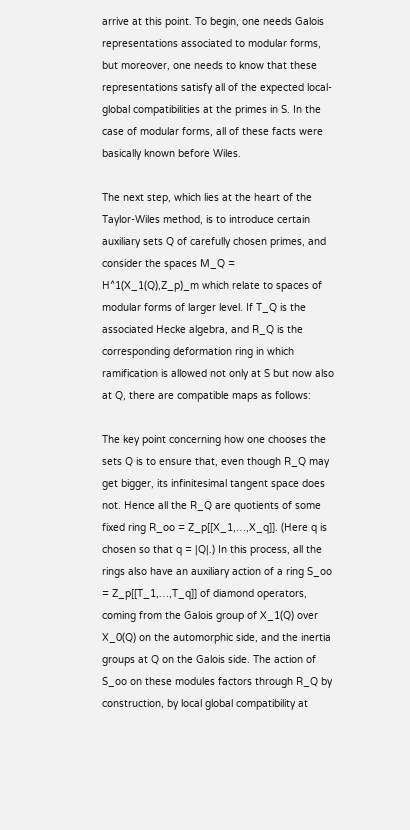arrive at this point. To begin, one needs Galois representations associated to modular forms, but moreover, one needs to know that these representations satisfy all of the expected local-global compatibilities at the primes in S. In the case of modular forms, all of these facts were basically known before Wiles.

The next step, which lies at the heart of the Taylor-Wiles method, is to introduce certain auxiliary sets Q of carefully chosen primes, and consider the spaces M_Q = H^1(X_1(Q),Z_p)_m which relate to spaces of modular forms of larger level. If T_Q is the associated Hecke algebra, and R_Q is the corresponding deformation ring in which ramification is allowed not only at S but now also at Q, there are compatible maps as follows:

The key point concerning how one chooses the sets Q is to ensure that, even though R_Q may get bigger, its infinitesimal tangent space does not. Hence all the R_Q are quotients of some fixed ring R_oo = Z_p[[X_1,…,X_q]]. (Here q is chosen so that q = |Q|.) In this process, all the rings also have an auxiliary action of a ring S_oo = Z_p[[T_1,…,T_q]] of diamond operators, coming from the Galois group of X_1(Q) over X_0(Q) on the automorphic side, and the inertia groups at Q on the Galois side. The action of S_oo on these modules factors through R_Q by construction, by local global compatibility at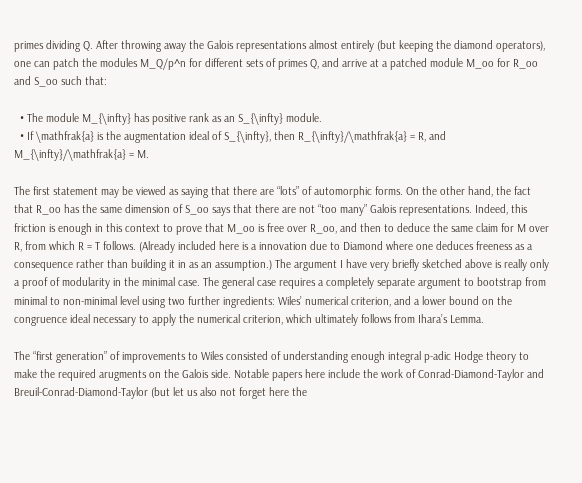primes dividing Q. After throwing away the Galois representations almost entirely (but keeping the diamond operators), one can patch the modules M_Q/p^n for different sets of primes Q, and arrive at a patched module M_oo for R_oo and S_oo such that:

  • The module M_{\infty} has positive rank as an S_{\infty} module.
  • If \mathfrak{a} is the augmentation ideal of S_{\infty}, then R_{\infty}/\mathfrak{a} = R, and M_{\infty}/\mathfrak{a} = M.

The first statement may be viewed as saying that there are “lots” of automorphic forms. On the other hand, the fact that R_oo has the same dimension of S_oo says that there are not “too many” Galois representations. Indeed, this friction is enough in this context to prove that M_oo is free over R_oo, and then to deduce the same claim for M over R, from which R = T follows. (Already included here is a innovation due to Diamond where one deduces freeness as a consequence rather than building it in as an assumption.) The argument I have very briefly sketched above is really only a proof of modularity in the minimal case. The general case requires a completely separate argument to bootstrap from minimal to non-minimal level using two further ingredients: Wiles’ numerical criterion, and a lower bound on the congruence ideal necessary to apply the numerical criterion, which ultimately follows from Ihara’s Lemma.

The “first generation” of improvements to Wiles consisted of understanding enough integral p-adic Hodge theory to make the required arugments on the Galois side. Notable papers here include the work of Conrad-Diamond-Taylor and Breuil-Conrad-Diamond-Taylor (but let us also not forget here the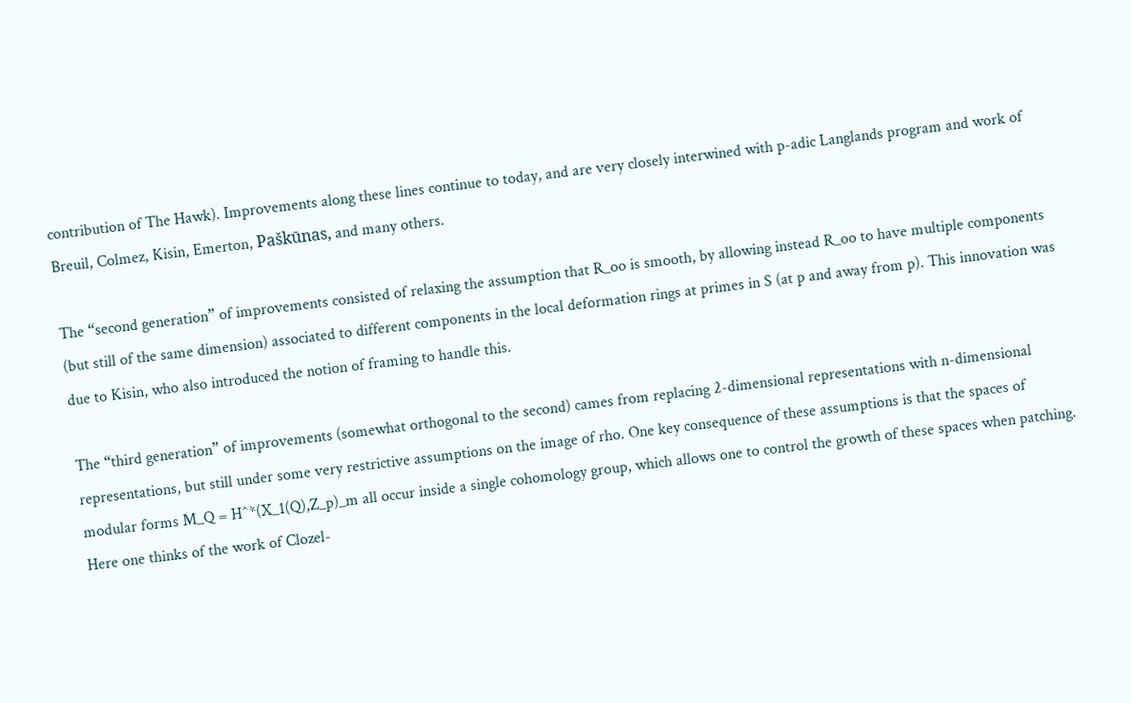contribution of The Hawk). Improvements along these lines continue to today, and are very closely interwined with p-adic Langlands program and work of Breuil, Colmez, Kisin, Emerton, Paškūnas, and many others.

The “second generation” of improvements consisted of relaxing the assumption that R_oo is smooth, by allowing instead R_oo to have multiple components (but still of the same dimension) associated to different components in the local deformation rings at primes in S (at p and away from p). This innovation was due to Kisin, who also introduced the notion of framing to handle this.

The “third generation” of improvements (somewhat orthogonal to the second) cames from replacing 2-dimensional representations with n-dimensional representations, but still under some very restrictive assumptions on the image of rho. One key consequence of these assumptions is that the spaces of modular forms M_Q = H^*(X_1(Q),Z_p)_m all occur inside a single cohomology group, which allows one to control the growth of these spaces when patching. Here one thinks of the work of Clozel-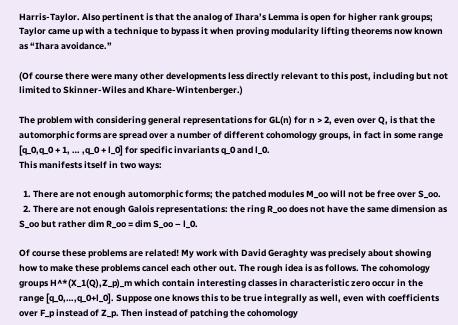Harris-Taylor. Also pertinent is that the analog of Ihara’s Lemma is open for higher rank groups; Taylor came up with a technique to bypass it when proving modularity lifting theorems now known as “Ihara avoidance.”

(Of course there were many other developments less directly relevant to this post, including but not limited to Skinner-Wiles and Khare-Wintenberger.)

The problem with considering general representations for GL(n) for n > 2, even over Q, is that the automorphic forms are spread over a number of different cohomology groups, in fact in some range [q_0,q_0 + 1, … ,q_0 + l_0] for specific invariants q_0 and l_0.
This manifests itself in two ways:

  1. There are not enough automorphic forms; the patched modules M_oo will not be free over S_oo.
  2. There are not enough Galois representations: the ring R_oo does not have the same dimension as S_oo but rather dim R_oo = dim S_oo – l_0.

Of course these problems are related! My work with David Geraghty was precisely about showing how to make these problems cancel each other out. The rough idea is as follows. The cohomology groups H^*(X_1(Q),Z_p)_m which contain interesting classes in characteristic zero occur in the range [q_0,…,q_0+l_0]. Suppose one knows this to be true integrally as well, even with coefficients over F_p instead of Z_p. Then instead of patching the cohomology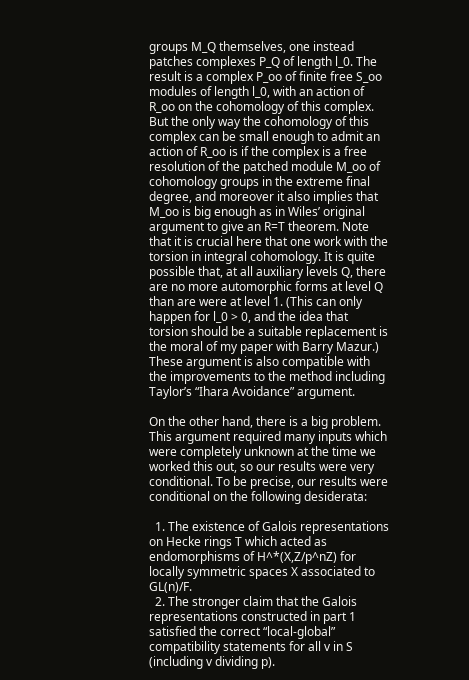groups M_Q themselves, one instead patches complexes P_Q of length l_0. The result is a complex P_oo of finite free S_oo modules of length l_0, with an action of R_oo on the cohomology of this complex. But the only way the cohomology of this complex can be small enough to admit an action of R_oo is if the complex is a free resolution of the patched module M_oo of cohomology groups in the extreme final degree, and moreover it also implies that M_oo is big enough as in Wiles’ original argument to give an R=T theorem. Note that it is crucial here that one work with the torsion in integral cohomology. It is quite possible that, at all auxiliary levels Q, there are no more automorphic forms at level Q than are were at level 1. (This can only happen for l_0 > 0, and the idea that torsion should be a suitable replacement is the moral of my paper with Barry Mazur.) These argument is also compatible with the improvements to the method including Taylor’s “Ihara Avoidance” argument.

On the other hand, there is a big problem. This argument required many inputs which were completely unknown at the time we worked this out, so our results were very conditional. To be precise, our results were conditional on the following desiderata:

  1. The existence of Galois representations on Hecke rings T which acted as endomorphisms of H^*(X,Z/p^nZ) for locally symmetric spaces X associated to GL(n)/F.
  2. The stronger claim that the Galois representations constructed in part 1 satisfied the correct “local-global” compatibility statements for all v in S (including v dividing p).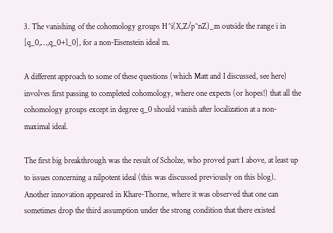3. The vanishing of the cohomology groups H^i(X,Z/p^nZ)_m outside the range i in [q_0,…,q_0+l_0], for a non-Eisenstein ideal m.

A different approach to some of these questions (which Matt and I discussed, see here) involves first passing to completed cohomology, where one expects (or hopes!) that all the cohomology groups except in degree q_0 should vanish after localization at a non-maximal ideal.

The first big breakthrough was the result of Scholze, who proved part 1 above, at least up to issues concerning a nilpotent ideal (this was discussed previously on this blog). Another innovation appeared in Khare-Thorne, where it was observed that one can sometimes drop the third assumption under the strong condition that there existed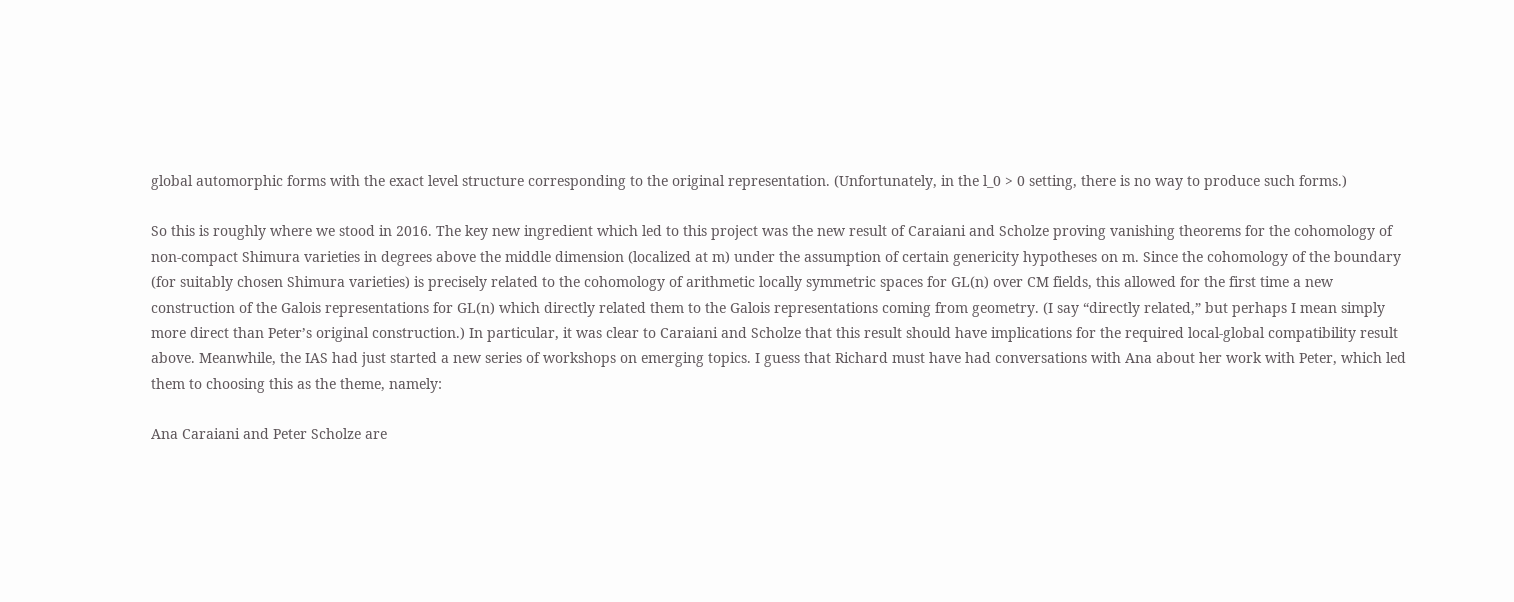global automorphic forms with the exact level structure corresponding to the original representation. (Unfortunately, in the l_0 > 0 setting, there is no way to produce such forms.)

So this is roughly where we stood in 2016. The key new ingredient which led to this project was the new result of Caraiani and Scholze proving vanishing theorems for the cohomology of non-compact Shimura varieties in degrees above the middle dimension (localized at m) under the assumption of certain genericity hypotheses on m. Since the cohomology of the boundary (for suitably chosen Shimura varieties) is precisely related to the cohomology of arithmetic locally symmetric spaces for GL(n) over CM fields, this allowed for the first time a new construction of the Galois representations for GL(n) which directly related them to the Galois representations coming from geometry. (I say “directly related,” but perhaps I mean simply more direct than Peter’s original construction.) In particular, it was clear to Caraiani and Scholze that this result should have implications for the required local-global compatibility result above. Meanwhile, the IAS had just started a new series of workshops on emerging topics. I guess that Richard must have had conversations with Ana about her work with Peter, which led them to choosing this as the theme, namely:

Ana Caraiani and Peter Scholze are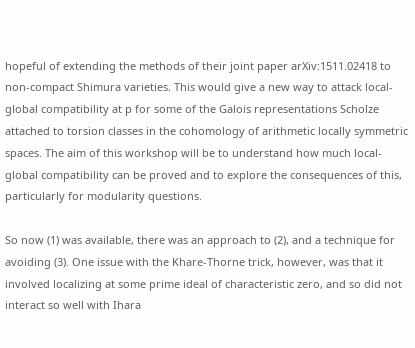hopeful of extending the methods of their joint paper arXiv:1511.02418 to non-compact Shimura varieties. This would give a new way to attack local-global compatibility at p for some of the Galois representations Scholze attached to torsion classes in the cohomology of arithmetic locally symmetric spaces. The aim of this workshop will be to understand how much local-global compatibility can be proved and to explore the consequences of this, particularly for modularity questions.

So now (1) was available, there was an approach to (2), and a technique for avoiding (3). One issue with the Khare-Thorne trick, however, was that it involved localizing at some prime ideal of characteristic zero, and so did not interact so well with Ihara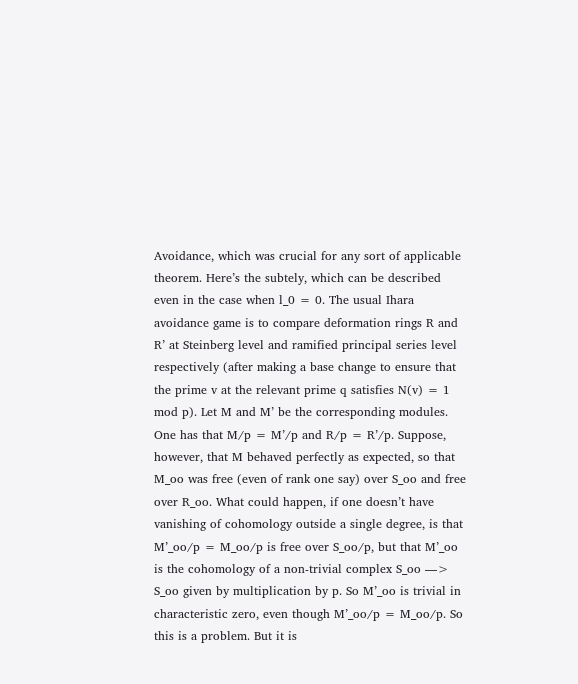Avoidance, which was crucial for any sort of applicable theorem. Here’s the subtely, which can be described even in the case when l_0 = 0. The usual Ihara avoidance game is to compare deformation rings R and R’ at Steinberg level and ramified principal series level respectively (after making a base change to ensure that the prime v at the relevant prime q satisfies N(v) = 1 mod p). Let M and M’ be the corresponding modules. One has that M/p = M’/p and R/p = R’/p. Suppose, however, that M behaved perfectly as expected, so that M_oo was free (even of rank one say) over S_oo and free over R_oo. What could happen, if one doesn’t have vanishing of cohomology outside a single degree, is that M’_oo/p = M_oo/p is free over S_oo/p, but that M’_oo is the cohomology of a non-trivial complex S_oo —> S_oo given by multiplication by p. So M’_oo is trivial in characteristic zero, even though M’_oo/p = M_oo/p. So this is a problem. But it is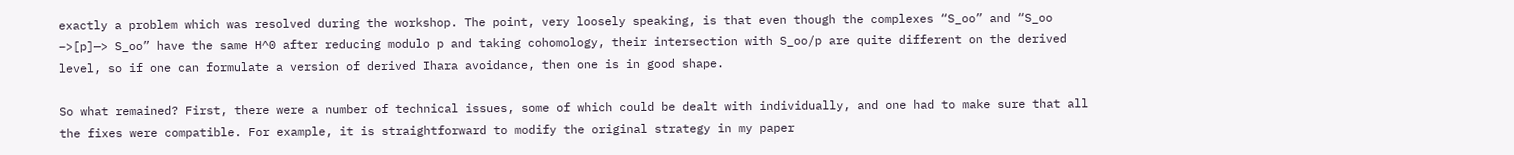exactly a problem which was resolved during the workshop. The point, very loosely speaking, is that even though the complexes “S_oo” and “S_oo –>[p]—> S_oo” have the same H^0 after reducing modulo p and taking cohomology, their intersection with S_oo/p are quite different on the derived level, so if one can formulate a version of derived Ihara avoidance, then one is in good shape.

So what remained? First, there were a number of technical issues, some of which could be dealt with individually, and one had to make sure that all the fixes were compatible. For example, it is straightforward to modify the original strategy in my paper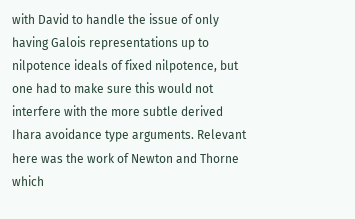with David to handle the issue of only having Galois representations up to nilpotence ideals of fixed nilpotence, but one had to make sure this would not interfere with the more subtle derived Ihara avoidance type arguments. Relevant here was the work of Newton and Thorne which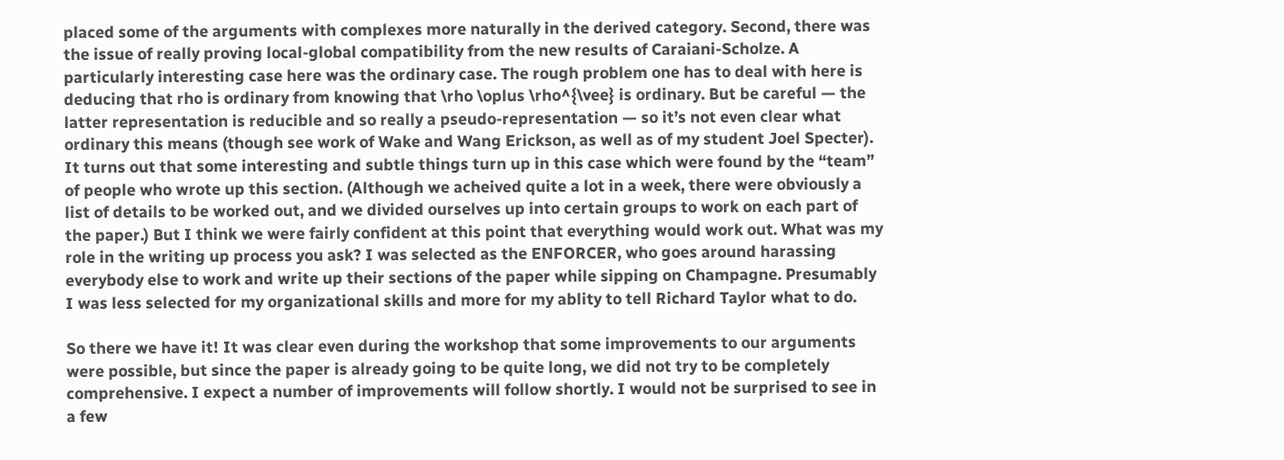placed some of the arguments with complexes more naturally in the derived category. Second, there was the issue of really proving local-global compatibility from the new results of Caraiani-Scholze. A particularly interesting case here was the ordinary case. The rough problem one has to deal with here is deducing that rho is ordinary from knowing that \rho \oplus \rho^{\vee} is ordinary. But be careful — the latter representation is reducible and so really a pseudo-representation — so it’s not even clear what ordinary this means (though see work of Wake and Wang Erickson, as well as of my student Joel Specter). It turns out that some interesting and subtle things turn up in this case which were found by the “team” of people who wrote up this section. (Although we acheived quite a lot in a week, there were obviously a list of details to be worked out, and we divided ourselves up into certain groups to work on each part of the paper.) But I think we were fairly confident at this point that everything would work out. What was my role in the writing up process you ask? I was selected as the ENFORCER, who goes around harassing everybody else to work and write up their sections of the paper while sipping on Champagne. Presumably I was less selected for my organizational skills and more for my ablity to tell Richard Taylor what to do.

So there we have it! It was clear even during the workshop that some improvements to our arguments were possible, but since the paper is already going to be quite long, we did not try to be completely comprehensive. I expect a number of improvements will follow shortly. I would not be surprised to see in a few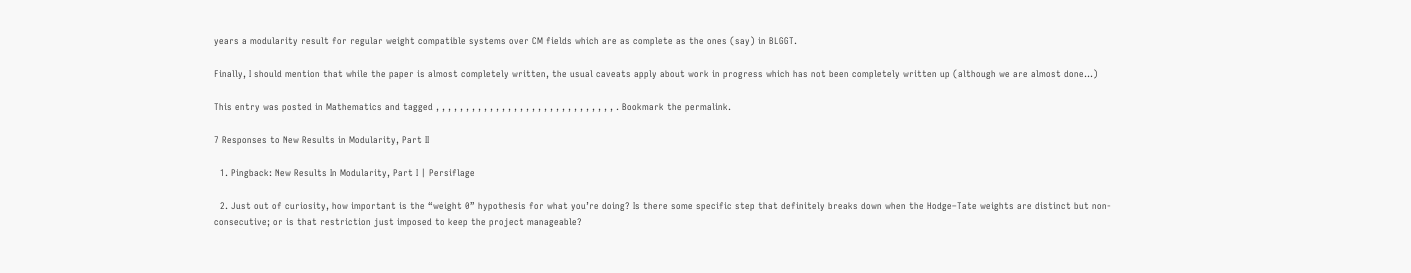years a modularity result for regular weight compatible systems over CM fields which are as complete as the ones (say) in BLGGT.

Finally, I should mention that while the paper is almost completely written, the usual caveats apply about work in progress which has not been completely written up (although we are almost done…)

This entry was posted in Mathematics and tagged , , , , , , , , , , , , , , , , , , , , , , , , , , , , , , . Bookmark the permalink.

7 Responses to New Results in Modularity, Part II

  1. Pingback: New Results In Modularity, Part I | Persiflage

  2. Just out of curiosity, how important is the “weight 0” hypothesis for what you’re doing? Is there some specific step that definitely breaks down when the Hodge–Tate weights are distinct but non-consecutive; or is that restriction just imposed to keep the project manageable?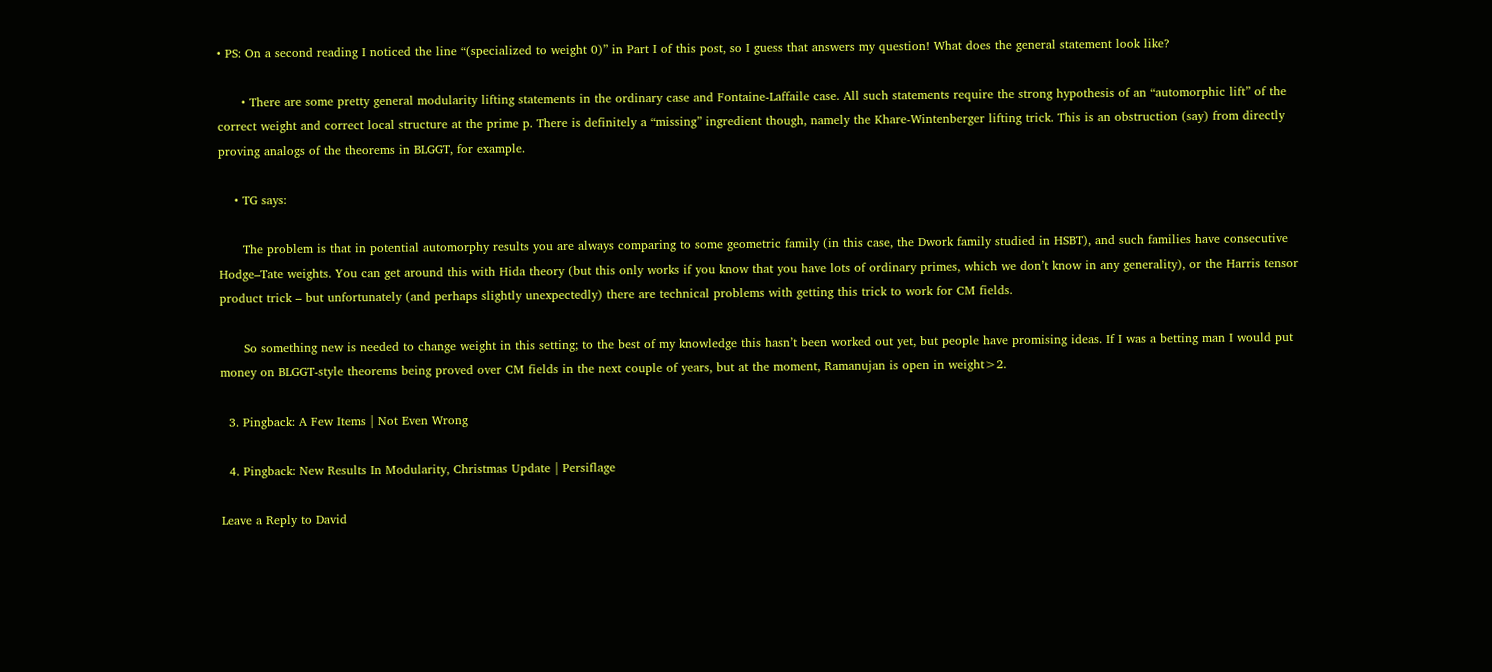• PS: On a second reading I noticed the line “(specialized to weight 0)” in Part I of this post, so I guess that answers my question! What does the general statement look like?

      • There are some pretty general modularity lifting statements in the ordinary case and Fontaine-Laffaile case. All such statements require the strong hypothesis of an “automorphic lift” of the correct weight and correct local structure at the prime p. There is definitely a “missing” ingredient though, namely the Khare-Wintenberger lifting trick. This is an obstruction (say) from directly proving analogs of the theorems in BLGGT, for example.

    • TG says:

      The problem is that in potential automorphy results you are always comparing to some geometric family (in this case, the Dwork family studied in HSBT), and such families have consecutive Hodge–Tate weights. You can get around this with Hida theory (but this only works if you know that you have lots of ordinary primes, which we don’t know in any generality), or the Harris tensor product trick – but unfortunately (and perhaps slightly unexpectedly) there are technical problems with getting this trick to work for CM fields.

      So something new is needed to change weight in this setting; to the best of my knowledge this hasn’t been worked out yet, but people have promising ideas. If I was a betting man I would put money on BLGGT-style theorems being proved over CM fields in the next couple of years, but at the moment, Ramanujan is open in weight>2.

  3. Pingback: A Few Items | Not Even Wrong

  4. Pingback: New Results In Modularity, Christmas Update | Persiflage

Leave a Reply to David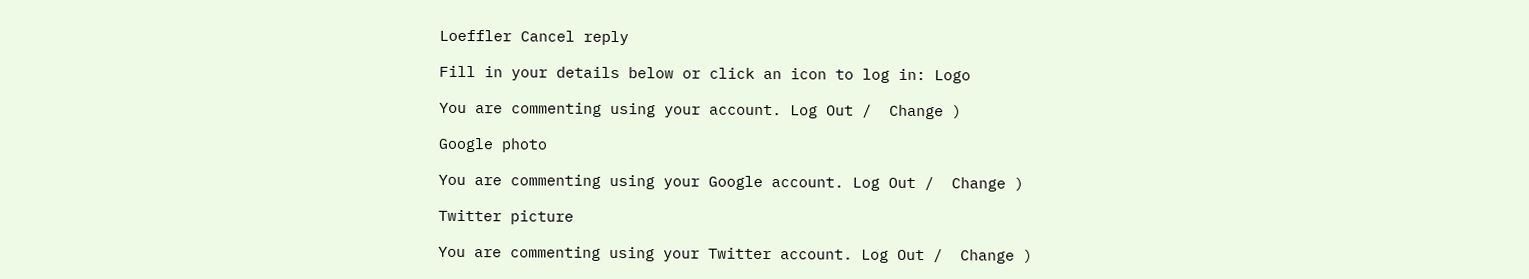Loeffler Cancel reply

Fill in your details below or click an icon to log in: Logo

You are commenting using your account. Log Out /  Change )

Google photo

You are commenting using your Google account. Log Out /  Change )

Twitter picture

You are commenting using your Twitter account. Log Out /  Change )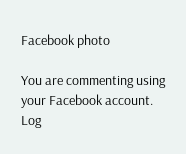Facebook photo

You are commenting using your Facebook account. Log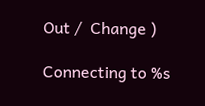Out /  Change )

Connecting to %s